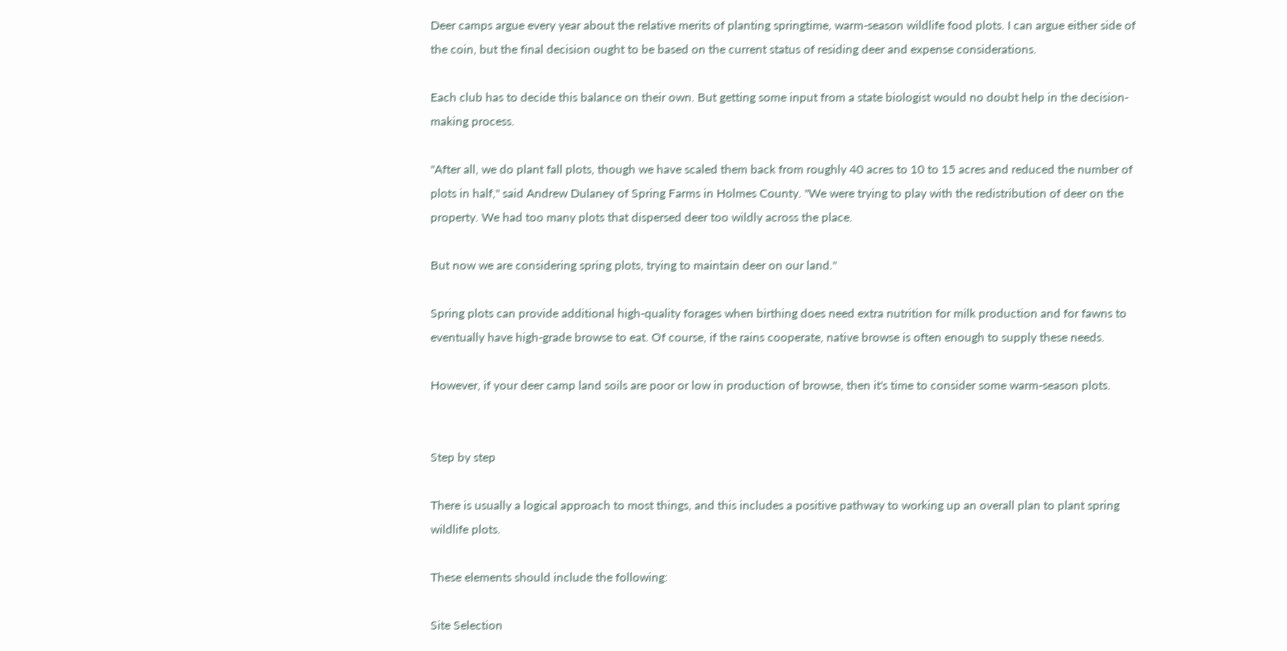Deer camps argue every year about the relative merits of planting springtime, warm-season wildlife food plots. I can argue either side of the coin, but the final decision ought to be based on the current status of residing deer and expense considerations.

Each club has to decide this balance on their own. But getting some input from a state biologist would no doubt help in the decision-making process.

"After all, we do plant fall plots, though we have scaled them back from roughly 40 acres to 10 to 15 acres and reduced the number of plots in half," said Andrew Dulaney of Spring Farms in Holmes County. "We were trying to play with the redistribution of deer on the property. We had too many plots that dispersed deer too wildly across the place.

But now we are considering spring plots, trying to maintain deer on our land."

Spring plots can provide additional high-quality forages when birthing does need extra nutrition for milk production and for fawns to eventually have high-grade browse to eat. Of course, if the rains cooperate, native browse is often enough to supply these needs.

However, if your deer camp land soils are poor or low in production of browse, then it's time to consider some warm-season plots.


Step by step

There is usually a logical approach to most things, and this includes a positive pathway to working up an overall plan to plant spring wildlife plots.

These elements should include the following:

Site Selection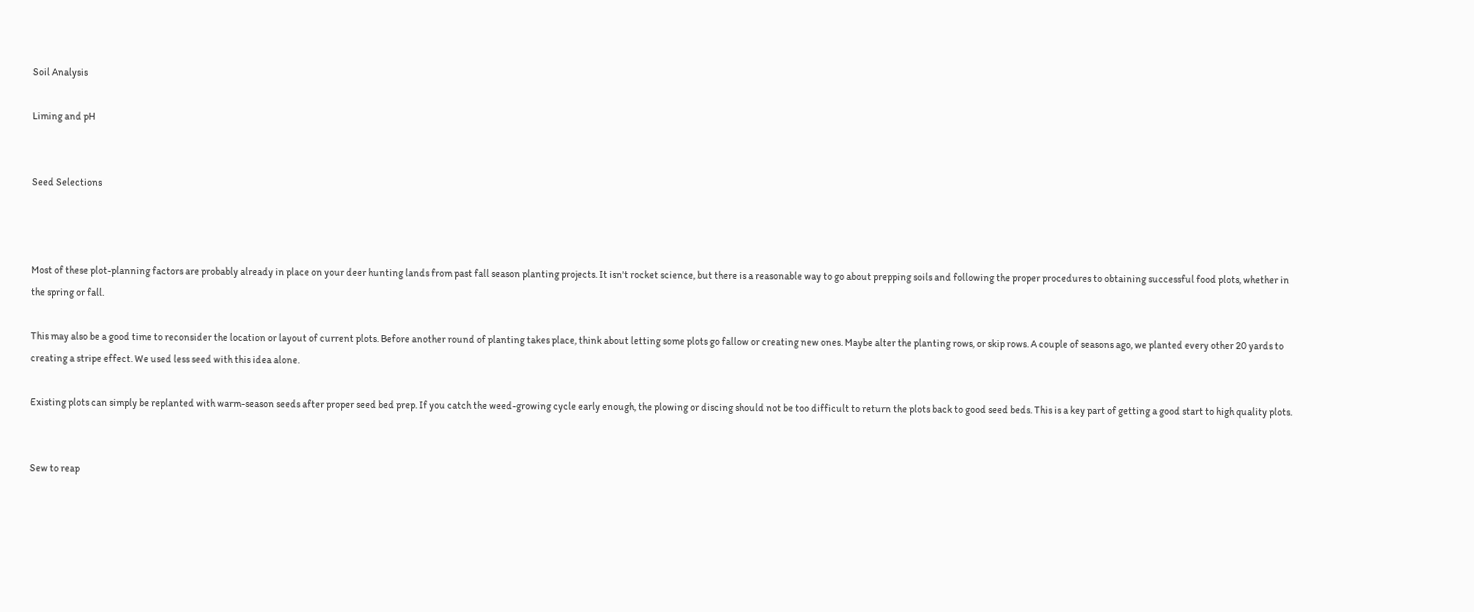Soil Analysis

Liming and pH


Seed Selections



Most of these plot-planning factors are probably already in place on your deer hunting lands from past fall season planting projects. It isn't rocket science, but there is a reasonable way to go about prepping soils and following the proper procedures to obtaining successful food plots, whether in the spring or fall.

This may also be a good time to reconsider the location or layout of current plots. Before another round of planting takes place, think about letting some plots go fallow or creating new ones. Maybe alter the planting rows, or skip rows. A couple of seasons ago, we planted every other 20 yards to creating a stripe effect. We used less seed with this idea alone.

Existing plots can simply be replanted with warm-season seeds after proper seed bed prep. If you catch the weed-growing cycle early enough, the plowing or discing should not be too difficult to return the plots back to good seed beds. This is a key part of getting a good start to high quality plots.


Sew to reap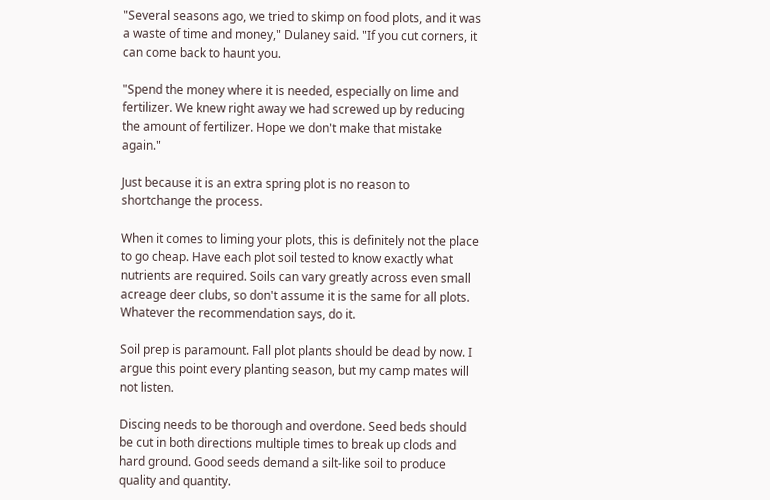"Several seasons ago, we tried to skimp on food plots, and it was a waste of time and money," Dulaney said. "If you cut corners, it can come back to haunt you.

"Spend the money where it is needed, especially on lime and fertilizer. We knew right away we had screwed up by reducing the amount of fertilizer. Hope we don't make that mistake again."

Just because it is an extra spring plot is no reason to shortchange the process.

When it comes to liming your plots, this is definitely not the place to go cheap. Have each plot soil tested to know exactly what nutrients are required. Soils can vary greatly across even small acreage deer clubs, so don't assume it is the same for all plots. Whatever the recommendation says, do it.

Soil prep is paramount. Fall plot plants should be dead by now. I argue this point every planting season, but my camp mates will not listen.

Discing needs to be thorough and overdone. Seed beds should be cut in both directions multiple times to break up clods and hard ground. Good seeds demand a silt-like soil to produce quality and quantity.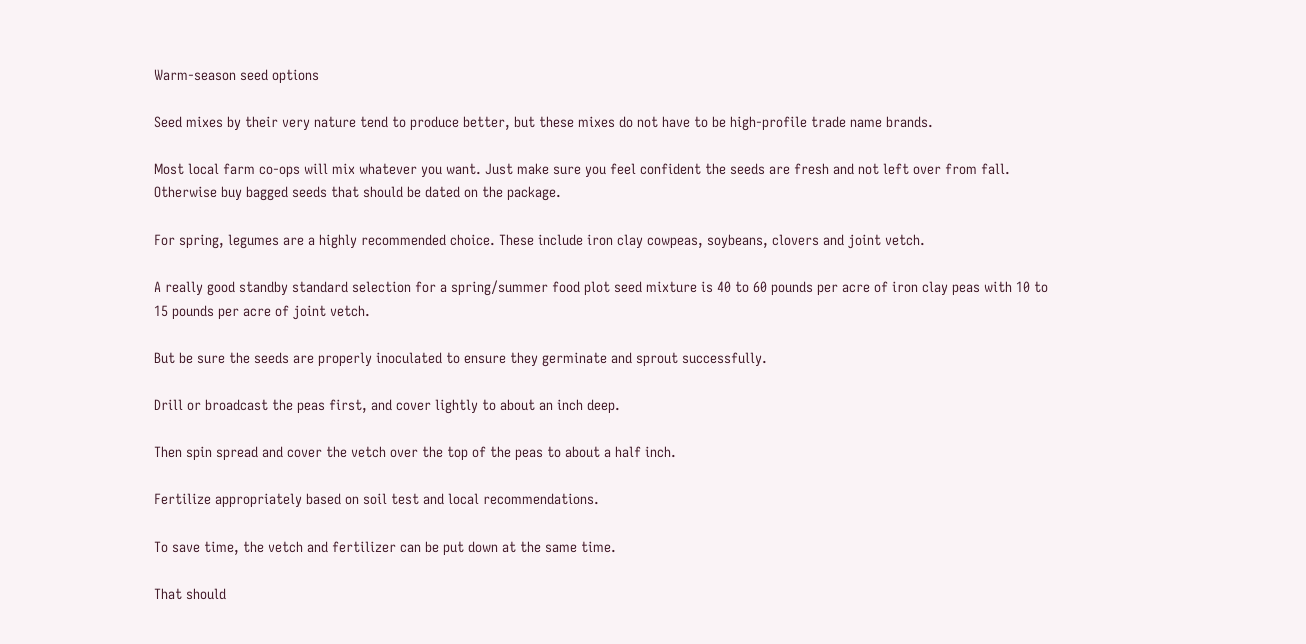Warm-season seed options

Seed mixes by their very nature tend to produce better, but these mixes do not have to be high-profile trade name brands.

Most local farm co-ops will mix whatever you want. Just make sure you feel confident the seeds are fresh and not left over from fall. Otherwise buy bagged seeds that should be dated on the package.

For spring, legumes are a highly recommended choice. These include iron clay cowpeas, soybeans, clovers and joint vetch.

A really good standby standard selection for a spring/summer food plot seed mixture is 40 to 60 pounds per acre of iron clay peas with 10 to 15 pounds per acre of joint vetch.

But be sure the seeds are properly inoculated to ensure they germinate and sprout successfully.

Drill or broadcast the peas first, and cover lightly to about an inch deep.

Then spin spread and cover the vetch over the top of the peas to about a half inch.

Fertilize appropriately based on soil test and local recommendations.

To save time, the vetch and fertilizer can be put down at the same time.

That should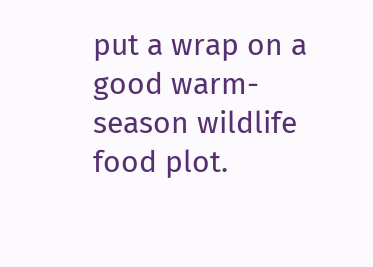put a wrap on a good warm-season wildlife food plot.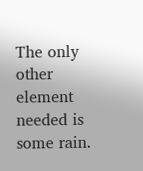The only other element needed is some rain.